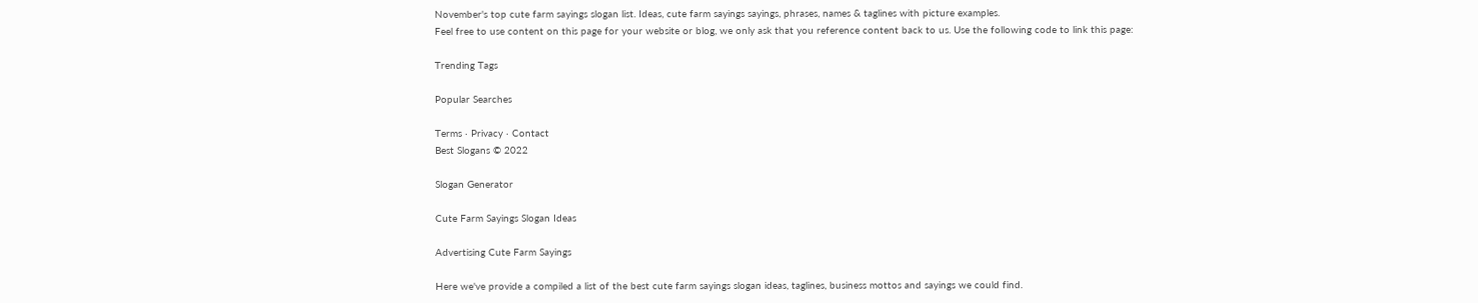November's top cute farm sayings slogan list. Ideas, cute farm sayings sayings, phrases, names & taglines with picture examples.
Feel free to use content on this page for your website or blog, we only ask that you reference content back to us. Use the following code to link this page:

Trending Tags

Popular Searches

Terms · Privacy · Contact
Best Slogans © 2022

Slogan Generator

Cute Farm Sayings Slogan Ideas

Advertising Cute Farm Sayings

Here we've provide a compiled a list of the best cute farm sayings slogan ideas, taglines, business mottos and sayings we could find.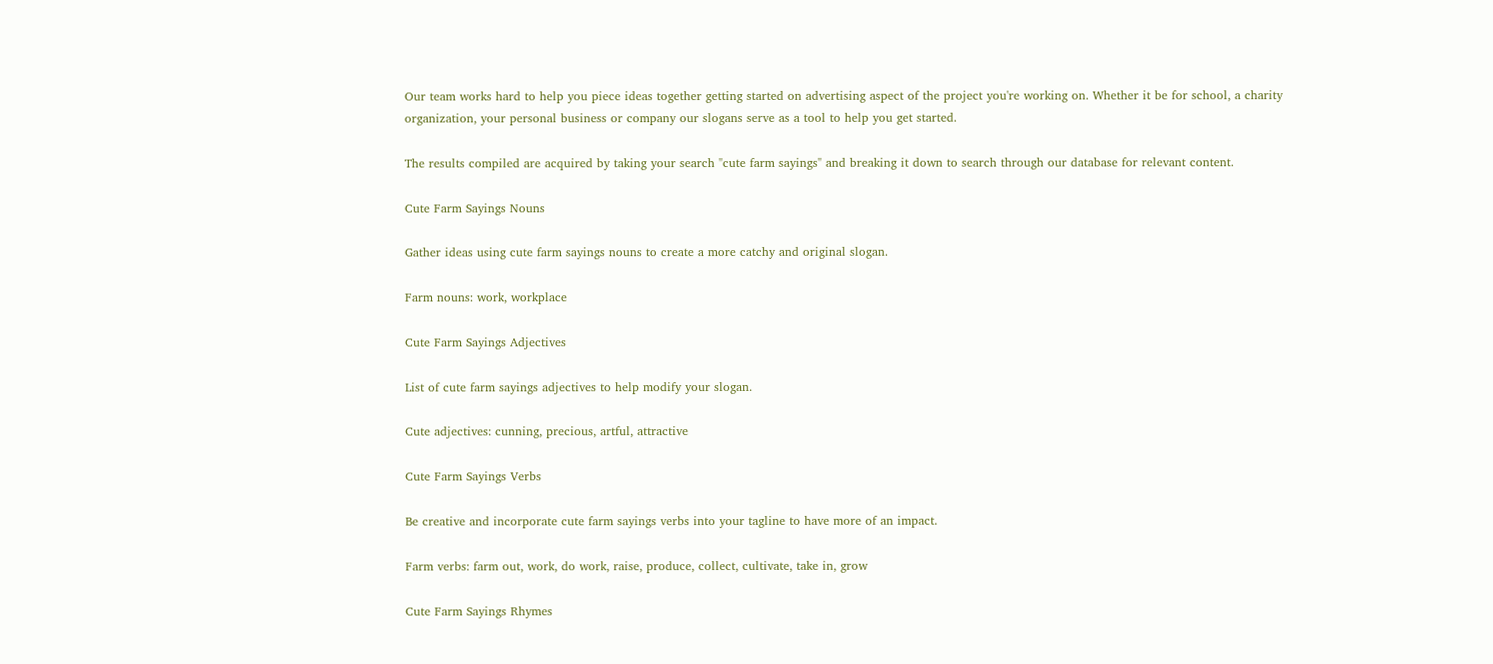Our team works hard to help you piece ideas together getting started on advertising aspect of the project you're working on. Whether it be for school, a charity organization, your personal business or company our slogans serve as a tool to help you get started.

The results compiled are acquired by taking your search "cute farm sayings" and breaking it down to search through our database for relevant content.

Cute Farm Sayings Nouns

Gather ideas using cute farm sayings nouns to create a more catchy and original slogan.

Farm nouns: work, workplace

Cute Farm Sayings Adjectives

List of cute farm sayings adjectives to help modify your slogan.

Cute adjectives: cunning, precious, artful, attractive

Cute Farm Sayings Verbs

Be creative and incorporate cute farm sayings verbs into your tagline to have more of an impact.

Farm verbs: farm out, work, do work, raise, produce, collect, cultivate, take in, grow

Cute Farm Sayings Rhymes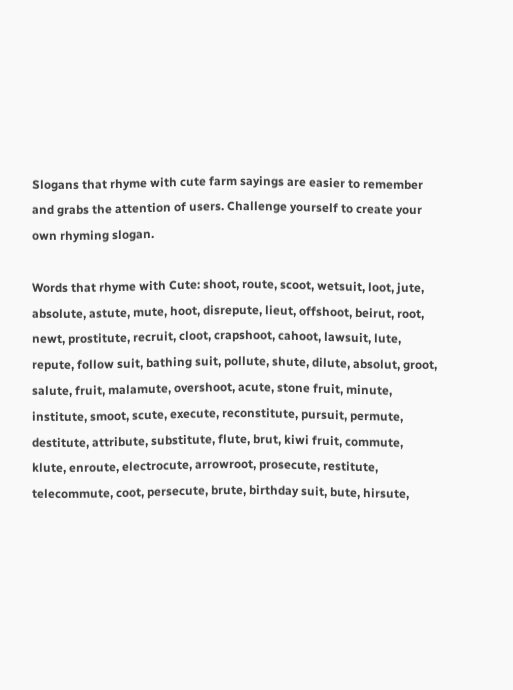Slogans that rhyme with cute farm sayings are easier to remember and grabs the attention of users. Challenge yourself to create your own rhyming slogan.

Words that rhyme with Cute: shoot, route, scoot, wetsuit, loot, jute, absolute, astute, mute, hoot, disrepute, lieut, offshoot, beirut, root, newt, prostitute, recruit, cloot, crapshoot, cahoot, lawsuit, lute, repute, follow suit, bathing suit, pollute, shute, dilute, absolut, groot, salute, fruit, malamute, overshoot, acute, stone fruit, minute, institute, smoot, scute, execute, reconstitute, pursuit, permute, destitute, attribute, substitute, flute, brut, kiwi fruit, commute, klute, enroute, electrocute, arrowroot, prosecute, restitute, telecommute, coot, persecute, brute, birthday suit, bute, hirsute,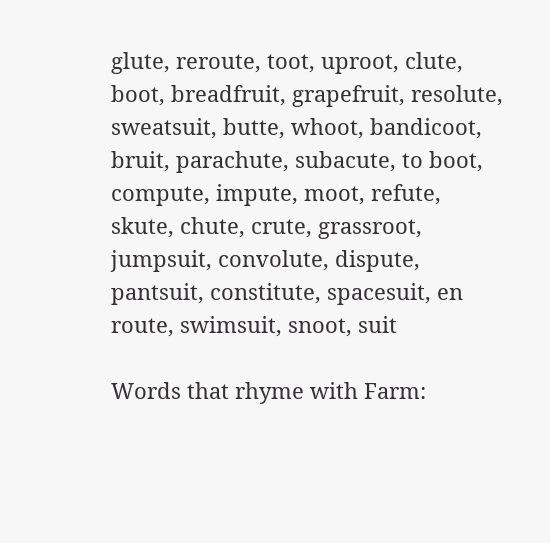glute, reroute, toot, uproot, clute, boot, breadfruit, grapefruit, resolute, sweatsuit, butte, whoot, bandicoot, bruit, parachute, subacute, to boot, compute, impute, moot, refute, skute, chute, crute, grassroot, jumpsuit, convolute, dispute, pantsuit, constitute, spacesuit, en route, swimsuit, snoot, suit

Words that rhyme with Farm: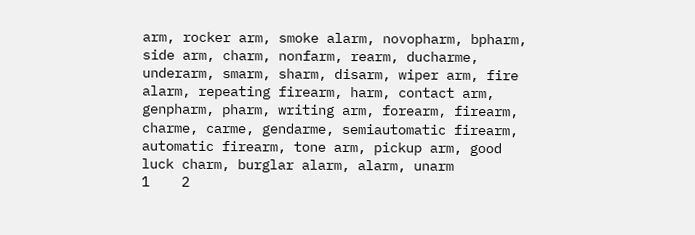arm, rocker arm, smoke alarm, novopharm, bpharm, side arm, charm, nonfarm, rearm, ducharme, underarm, smarm, sharm, disarm, wiper arm, fire alarm, repeating firearm, harm, contact arm, genpharm, pharm, writing arm, forearm, firearm, charme, carme, gendarme, semiautomatic firearm, automatic firearm, tone arm, pickup arm, good luck charm, burglar alarm, alarm, unarm
1    2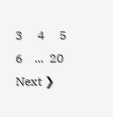3     4     5     6    ...  20      Next ❯